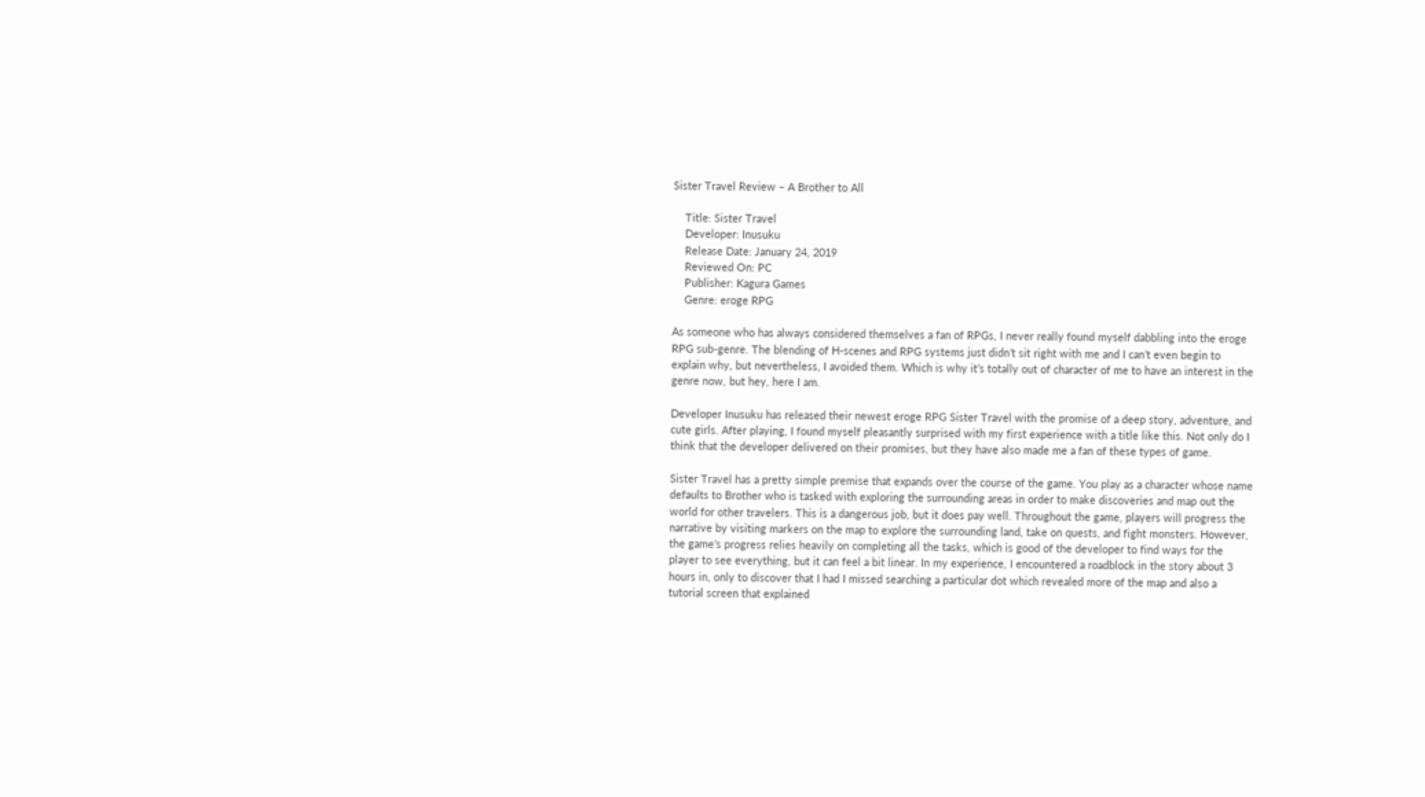Sister Travel Review – A Brother to All

    Title: Sister Travel
    Developer: Inusuku
    Release Date: January 24, 2019
    Reviewed On: PC
    Publisher: Kagura Games
    Genre: eroge RPG

As someone who has always considered themselves a fan of RPGs, I never really found myself dabbling into the eroge RPG sub-genre. The blending of H-scenes and RPG systems just didn’t sit right with me and I can’t even begin to explain why, but nevertheless, I avoided them. Which is why it’s totally out of character of me to have an interest in the genre now, but hey, here I am.

Developer Inusuku has released their newest eroge RPG Sister Travel with the promise of a deep story, adventure, and cute girls. After playing, I found myself pleasantly surprised with my first experience with a title like this. Not only do I think that the developer delivered on their promises, but they have also made me a fan of these types of game.

Sister Travel has a pretty simple premise that expands over the course of the game. You play as a character whose name defaults to Brother who is tasked with exploring the surrounding areas in order to make discoveries and map out the world for other travelers. This is a dangerous job, but it does pay well. Throughout the game, players will progress the narrative by visiting markers on the map to explore the surrounding land, take on quests, and fight monsters. However, the game’s progress relies heavily on completing all the tasks, which is good of the developer to find ways for the player to see everything, but it can feel a bit linear. In my experience, I encountered a roadblock in the story about 3 hours in, only to discover that I had I missed searching a particular dot which revealed more of the map and also a tutorial screen that explained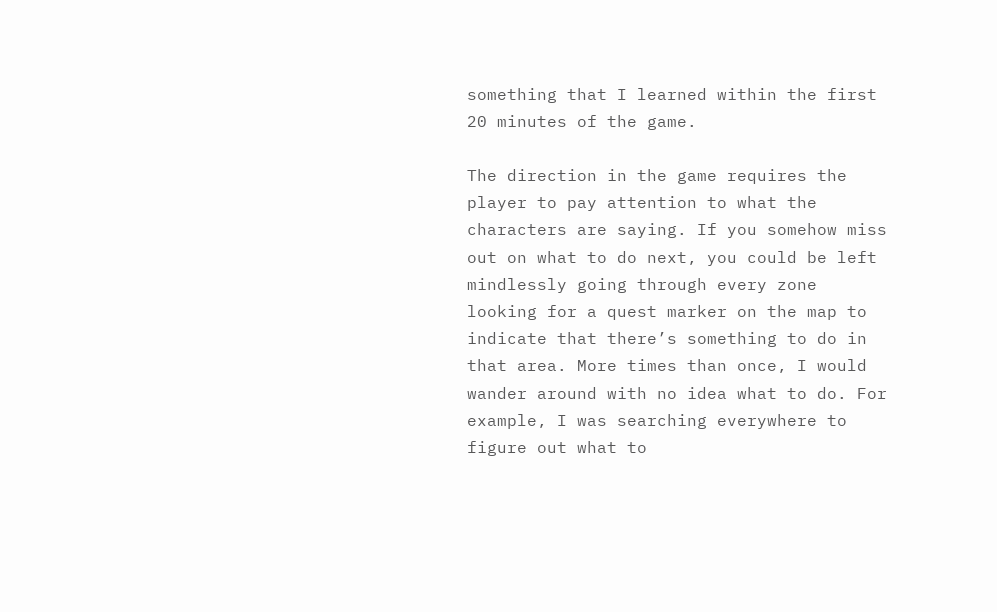something that I learned within the first 20 minutes of the game.

The direction in the game requires the player to pay attention to what the characters are saying. If you somehow miss out on what to do next, you could be left mindlessly going through every zone looking for a quest marker on the map to indicate that there’s something to do in that area. More times than once, I would wander around with no idea what to do. For example, I was searching everywhere to figure out what to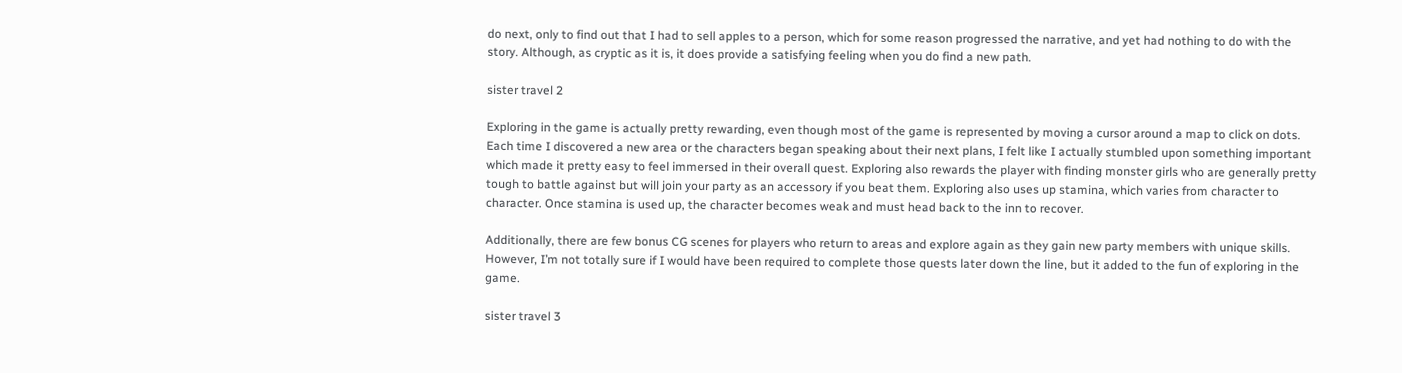do next, only to find out that I had to sell apples to a person, which for some reason progressed the narrative, and yet had nothing to do with the story. Although, as cryptic as it is, it does provide a satisfying feeling when you do find a new path.

sister travel 2

Exploring in the game is actually pretty rewarding, even though most of the game is represented by moving a cursor around a map to click on dots. Each time I discovered a new area or the characters began speaking about their next plans, I felt like I actually stumbled upon something important which made it pretty easy to feel immersed in their overall quest. Exploring also rewards the player with finding monster girls who are generally pretty tough to battle against but will join your party as an accessory if you beat them. Exploring also uses up stamina, which varies from character to character. Once stamina is used up, the character becomes weak and must head back to the inn to recover.

Additionally, there are few bonus CG scenes for players who return to areas and explore again as they gain new party members with unique skills. However, I’m not totally sure if I would have been required to complete those quests later down the line, but it added to the fun of exploring in the game.

sister travel 3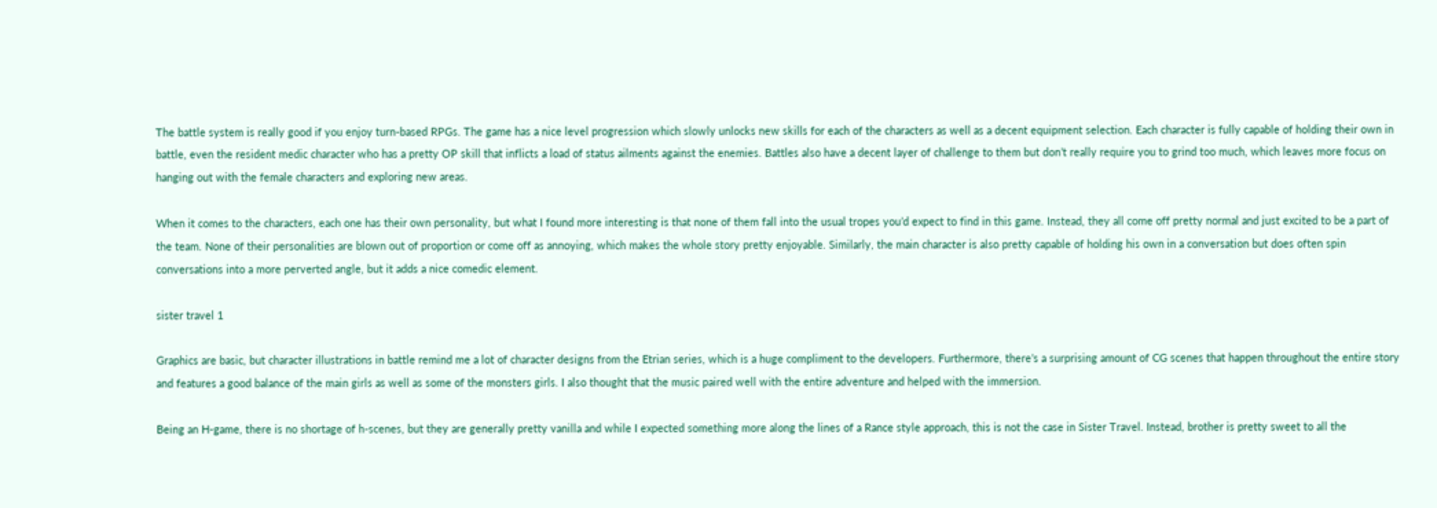The battle system is really good if you enjoy turn-based RPGs. The game has a nice level progression which slowly unlocks new skills for each of the characters as well as a decent equipment selection. Each character is fully capable of holding their own in battle, even the resident medic character who has a pretty OP skill that inflicts a load of status ailments against the enemies. Battles also have a decent layer of challenge to them but don’t really require you to grind too much, which leaves more focus on hanging out with the female characters and exploring new areas.

When it comes to the characters, each one has their own personality, but what I found more interesting is that none of them fall into the usual tropes you’d expect to find in this game. Instead, they all come off pretty normal and just excited to be a part of the team. None of their personalities are blown out of proportion or come off as annoying, which makes the whole story pretty enjoyable. Similarly, the main character is also pretty capable of holding his own in a conversation but does often spin conversations into a more perverted angle, but it adds a nice comedic element.

sister travel 1

Graphics are basic, but character illustrations in battle remind me a lot of character designs from the Etrian series, which is a huge compliment to the developers. Furthermore, there’s a surprising amount of CG scenes that happen throughout the entire story and features a good balance of the main girls as well as some of the monsters girls. I also thought that the music paired well with the entire adventure and helped with the immersion.

Being an H-game, there is no shortage of h-scenes, but they are generally pretty vanilla and while I expected something more along the lines of a Rance style approach, this is not the case in Sister Travel. Instead, brother is pretty sweet to all the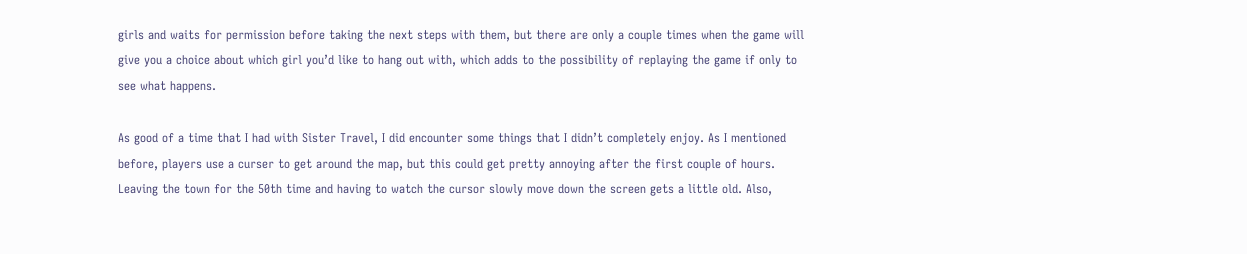girls and waits for permission before taking the next steps with them, but there are only a couple times when the game will give you a choice about which girl you’d like to hang out with, which adds to the possibility of replaying the game if only to see what happens.

As good of a time that I had with Sister Travel, I did encounter some things that I didn’t completely enjoy. As I mentioned before, players use a curser to get around the map, but this could get pretty annoying after the first couple of hours. Leaving the town for the 50th time and having to watch the cursor slowly move down the screen gets a little old. Also,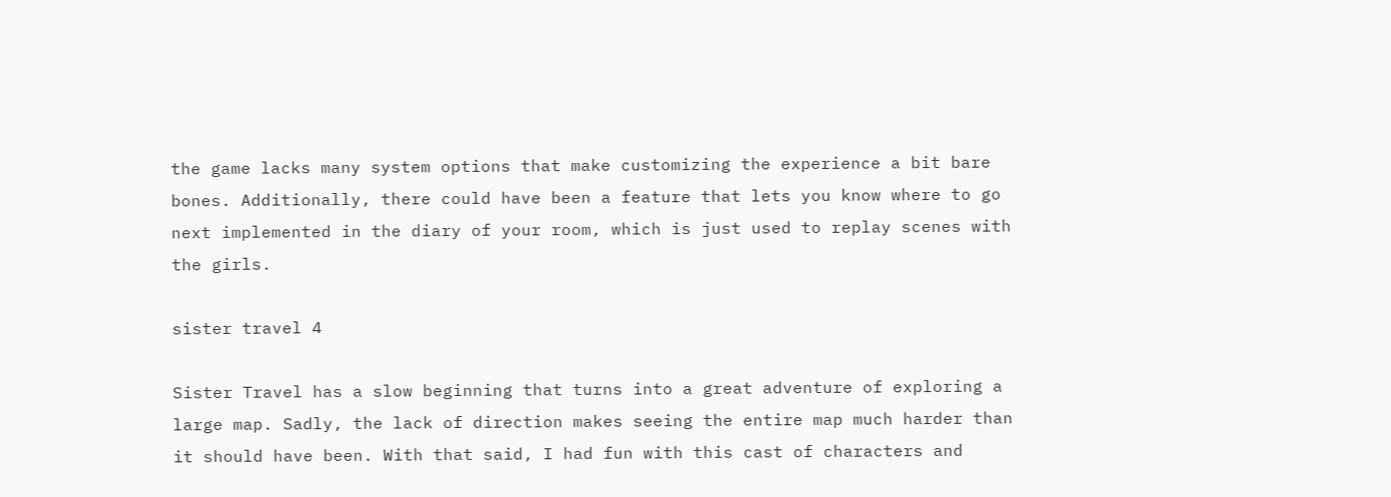the game lacks many system options that make customizing the experience a bit bare bones. Additionally, there could have been a feature that lets you know where to go next implemented in the diary of your room, which is just used to replay scenes with the girls.

sister travel 4

Sister Travel has a slow beginning that turns into a great adventure of exploring a large map. Sadly, the lack of direction makes seeing the entire map much harder than it should have been. With that said, I had fun with this cast of characters and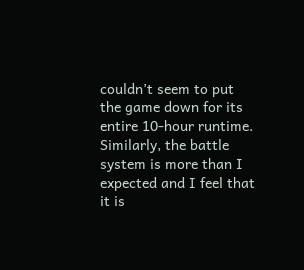couldn’t seem to put the game down for its entire 10-hour runtime. Similarly, the battle system is more than I expected and I feel that it is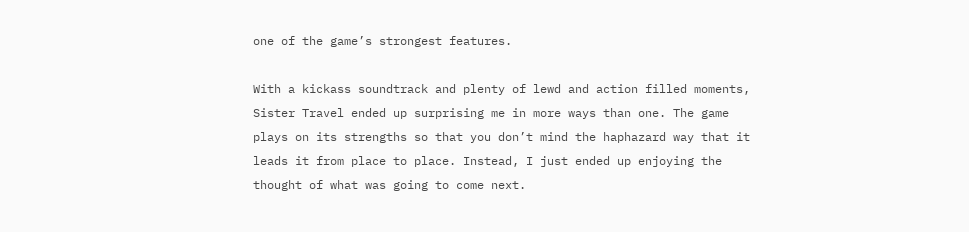one of the game’s strongest features.

With a kickass soundtrack and plenty of lewd and action filled moments, Sister Travel ended up surprising me in more ways than one. The game plays on its strengths so that you don’t mind the haphazard way that it leads it from place to place. Instead, I just ended up enjoying the thought of what was going to come next.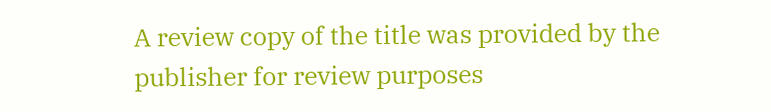A review copy of the title was provided by the publisher for review purposes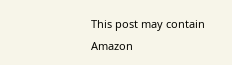This post may contain Amazon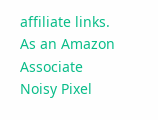affiliate links. As an Amazon Associate Noisy Pixel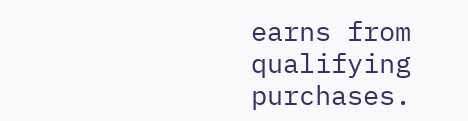earns from qualifying purchases.